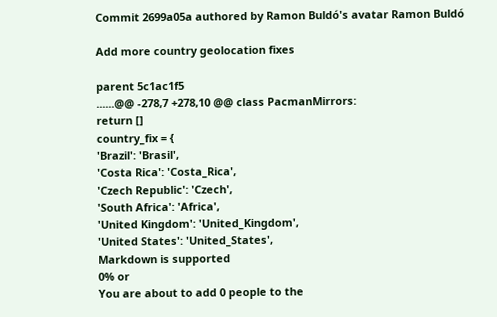Commit 2699a05a authored by Ramon Buldó's avatar Ramon Buldó

Add more country geolocation fixes

parent 5c1ac1f5
......@@ -278,7 +278,10 @@ class PacmanMirrors:
return []
country_fix = {
'Brazil': 'Brasil',
'Costa Rica': 'Costa_Rica',
'Czech Republic': 'Czech',
'South Africa': 'Africa',
'United Kingdom': 'United_Kingdom',
'United States': 'United_States',
Markdown is supported
0% or
You are about to add 0 people to the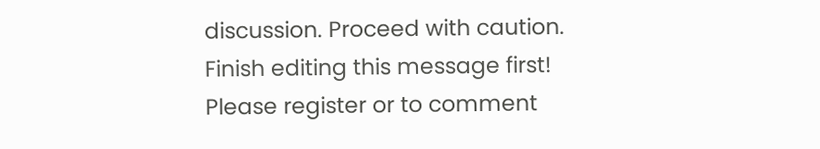discussion. Proceed with caution.
Finish editing this message first!
Please register or to comment